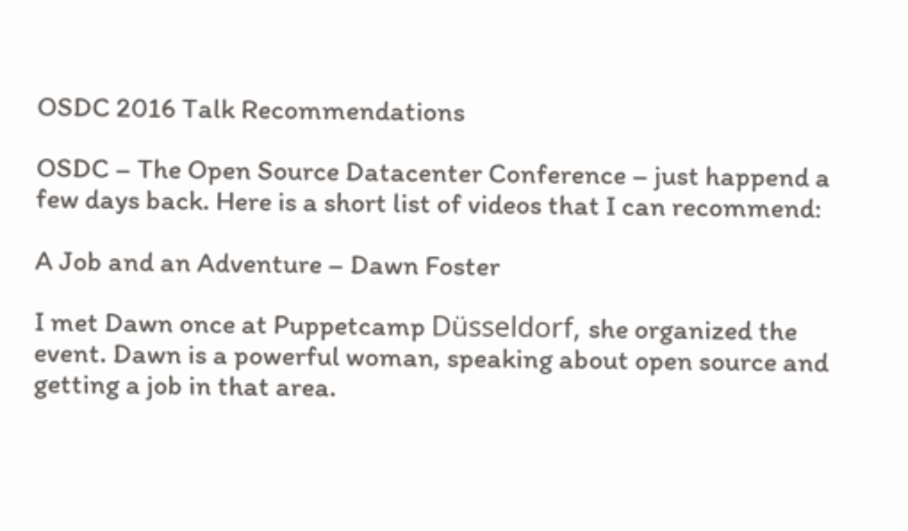OSDC 2016 Talk Recommendations

OSDC – The Open Source Datacenter Conference – just happend a few days back. Here is a short list of videos that I can recommend:

A Job and an Adventure – Dawn Foster

I met Dawn once at Puppetcamp Düsseldorf, she organized the event. Dawn is a powerful woman, speaking about open source and getting a job in that area.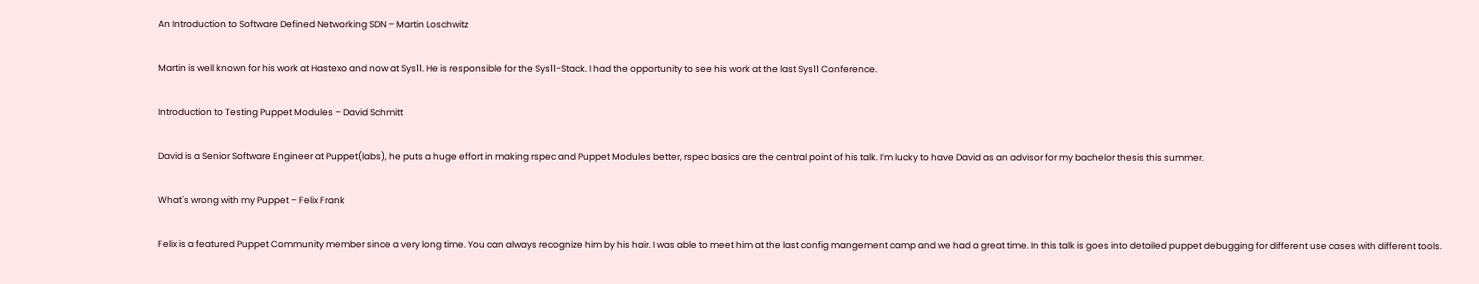An Introduction to Software Defined Networking SDN – Martin Loschwitz

Martin is well known for his work at Hastexo and now at Sys11. He is responsible for the Sys11-Stack. I had the opportunity to see his work at the last Sys11 Conference.

Introduction to Testing Puppet Modules – David Schmitt

David is a Senior Software Engineer at Puppet(labs), he puts a huge effort in making rspec and Puppet Modules better, rspec basics are the central point of his talk. I’m lucky to have David as an advisor for my bachelor thesis this summer.

What´s wrong with my Puppet – Felix Frank

Felix is a featured Puppet Community member since a very long time. You can always recognize him by his hair. I was able to meet him at the last config mangement camp and we had a great time. In this talk is goes into detailed puppet debugging for different use cases with different tools.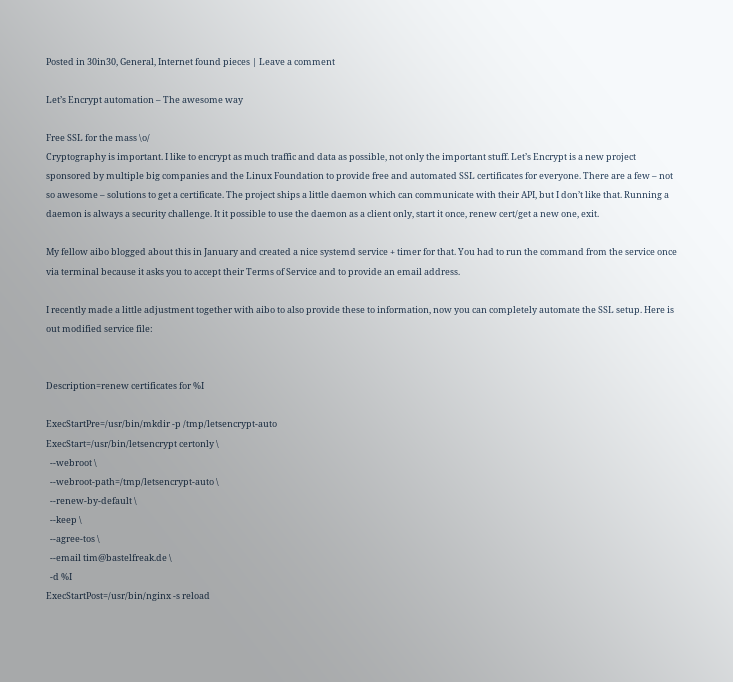Posted in 30in30, General, Internet found pieces | Leave a comment

Let’s Encrypt automation – The awesome way

Free SSL for the mass \o/
Cryptography is important. I like to encrypt as much traffic and data as possible, not only the important stuff. Let’s Encrypt is a new project sponsored by multiple big companies and the Linux Foundation to provide free and automated SSL certificates for everyone. There are a few – not so awesome – solutions to get a certificate. The project ships a little daemon which can communicate with their API, but I don’t like that. Running a daemon is always a security challenge. It it possible to use the daemon as a client only, start it once, renew cert/get a new one, exit.

My fellow aibo blogged about this in January and created a nice systemd service + timer for that. You had to run the command from the service once via terminal because it asks you to accept their Terms of Service and to provide an email address.

I recently made a little adjustment together with aibo to also provide these to information, now you can completely automate the SSL setup. Here is out modified service file:


Description=renew certificates for %I

ExecStartPre=/usr/bin/mkdir -p /tmp/letsencrypt-auto
ExecStart=/usr/bin/letsencrypt certonly \
  --webroot \
  --webroot-path=/tmp/letsencrypt-auto \
  --renew-by-default \
  --keep \
  --agree-tos \
  --email tim@bastelfreak.de \
  -d %I
ExecStartPost=/usr/bin/nginx -s reload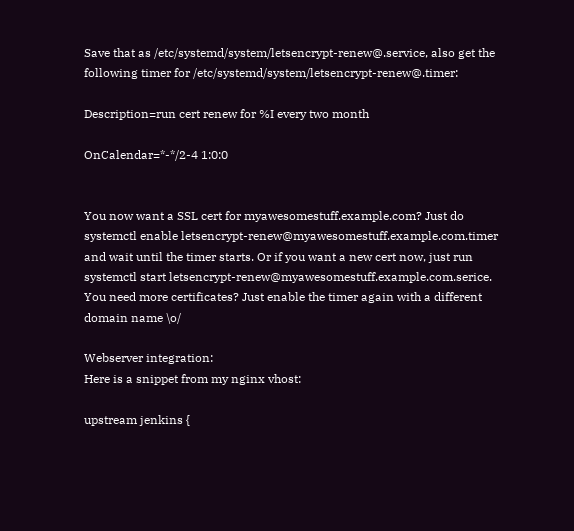Save that as /etc/systemd/system/letsencrypt-renew@.service, also get the following timer for /etc/systemd/system/letsencrypt-renew@.timer:

Description=run cert renew for %I every two month

OnCalendar=*-*/2-4 1:0:0


You now want a SSL cert for myawesomestuff.example.com? Just do systemctl enable letsencrypt-renew@myawesomestuff.example.com.timer and wait until the timer starts. Or if you want a new cert now, just run systemctl start letsencrypt-renew@myawesomestuff.example.com.serice. You need more certificates? Just enable the timer again with a different domain name \o/

Webserver integration:
Here is a snippet from my nginx vhost:

upstream jenkins {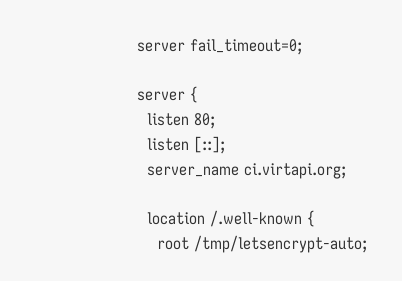server fail_timeout=0;

server {
  listen 80;
  listen [::];
  server_name ci.virtapi.org;

  location /.well-known {
    root /tmp/letsencrypt-auto;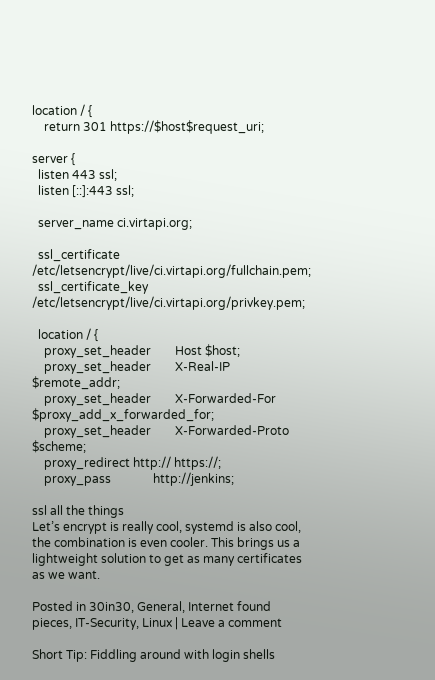location / {
    return 301 https://$host$request_uri;

server {
  listen 443 ssl;
  listen [::]:443 ssl;

  server_name ci.virtapi.org;

  ssl_certificate /etc/letsencrypt/live/ci.virtapi.org/fullchain.pem;
  ssl_certificate_key /etc/letsencrypt/live/ci.virtapi.org/privkey.pem;

  location / {
    proxy_set_header        Host $host;
    proxy_set_header        X-Real-IP $remote_addr;
    proxy_set_header        X-Forwarded-For $proxy_add_x_forwarded_for;
    proxy_set_header        X-Forwarded-Proto $scheme;
    proxy_redirect http:// https://;
    proxy_pass              http://jenkins;

ssl all the things
Let’s encrypt is really cool, systemd is also cool, the combination is even cooler. This brings us a lightweight solution to get as many certificates as we want.

Posted in 30in30, General, Internet found pieces, IT-Security, Linux | Leave a comment

Short Tip: Fiddling around with login shells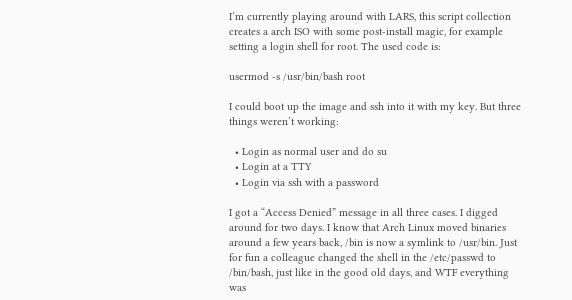I’m currently playing around with LARS, this script collection creates a arch ISO with some post-install magic, for example setting a login shell for root. The used code is:

usermod -s /usr/bin/bash root

I could boot up the image and ssh into it with my key. But three things weren’t working:

  • Login as normal user and do su
  • Login at a TTY
  • Login via ssh with a password

I got a “Access Denied” message in all three cases. I digged around for two days. I know that Arch Linux moved binaries around a few years back, /bin is now a symlink to /usr/bin. Just for fun a colleague changed the shell in the /etc/passwd to /bin/bash, just like in the good old days, and WTF everything was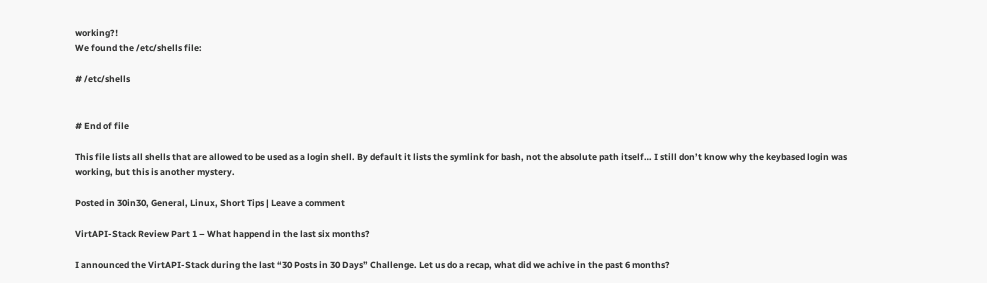working?!
We found the /etc/shells file:

# /etc/shells


# End of file

This file lists all shells that are allowed to be used as a login shell. By default it lists the symlink for bash, not the absolute path itself… I still don’t know why the keybased login was working, but this is another mystery.

Posted in 30in30, General, Linux, Short Tips | Leave a comment

VirtAPI-Stack Review Part 1 – What happend in the last six months?

I announced the VirtAPI-Stack during the last “30 Posts in 30 Days” Challenge. Let us do a recap, what did we achive in the past 6 months?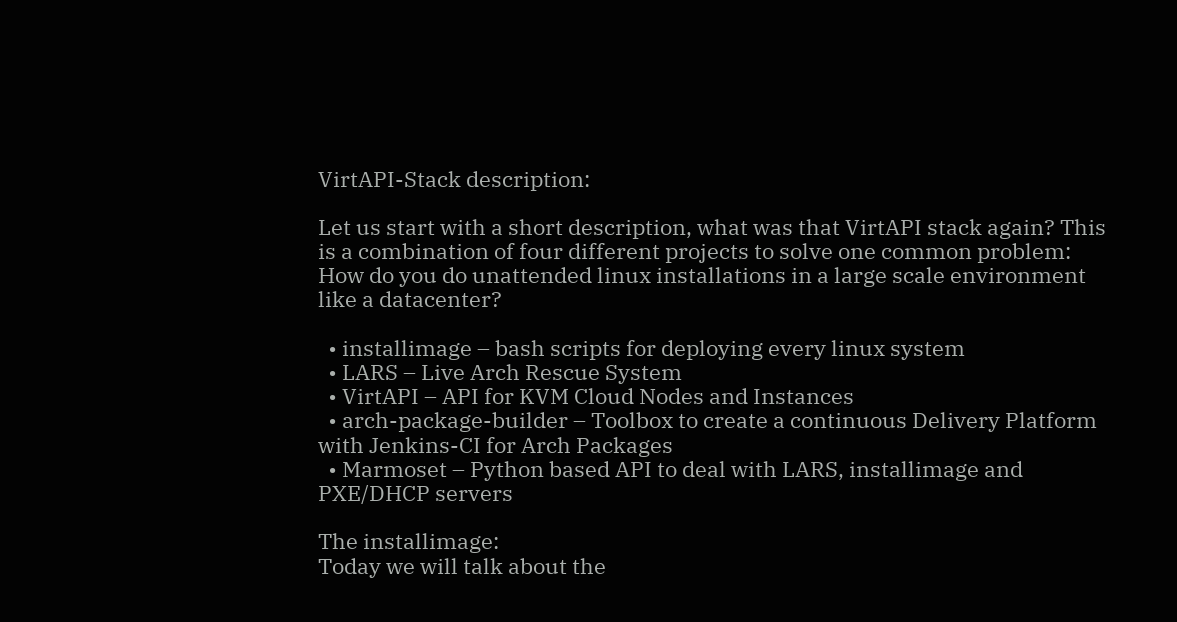VirtAPI-Stack description:

Let us start with a short description, what was that VirtAPI stack again? This is a combination of four different projects to solve one common problem: How do you do unattended linux installations in a large scale environment like a datacenter?

  • installimage – bash scripts for deploying every linux system
  • LARS – Live Arch Rescue System
  • VirtAPI – API for KVM Cloud Nodes and Instances
  • arch-package-builder – Toolbox to create a continuous Delivery Platform with Jenkins-CI for Arch Packages
  • Marmoset – Python based API to deal with LARS, installimage and PXE/DHCP servers

The installimage:
Today we will talk about the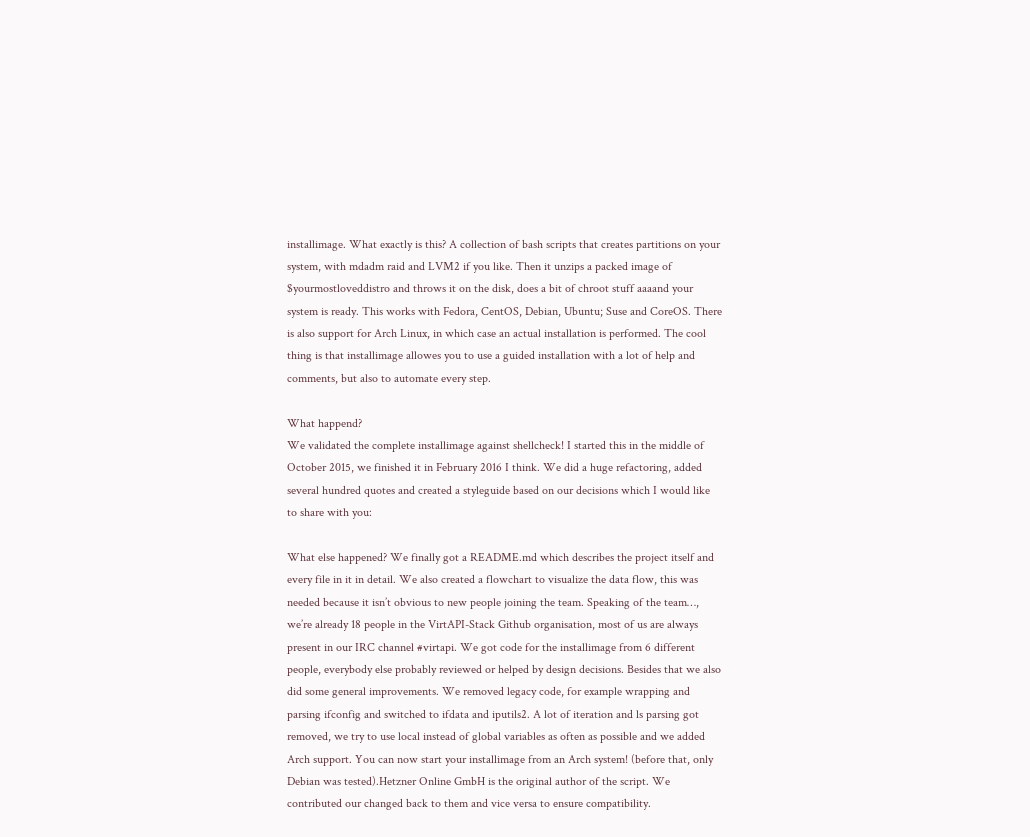installimage. What exactly is this? A collection of bash scripts that creates partitions on your system, with mdadm raid and LVM2 if you like. Then it unzips a packed image of $yourmostloveddistro and throws it on the disk, does a bit of chroot stuff aaaand your system is ready. This works with Fedora, CentOS, Debian, Ubuntu; Suse and CoreOS. There is also support for Arch Linux, in which case an actual installation is performed. The cool thing is that installimage allowes you to use a guided installation with a lot of help and comments, but also to automate every step.

What happend?
We validated the complete installimage against shellcheck! I started this in the middle of October 2015, we finished it in February 2016 I think. We did a huge refactoring, added several hundred quotes and created a styleguide based on our decisions which I would like to share with you:

What else happened? We finally got a README.md which describes the project itself and every file in it in detail. We also created a flowchart to visualize the data flow, this was needed because it isn’t obvious to new people joining the team. Speaking of the team…, we’re already 18 people in the VirtAPI-Stack Github organisation, most of us are always present in our IRC channel #virtapi. We got code for the installimage from 6 different people, everybody else probably reviewed or helped by design decisions. Besides that we also did some general improvements. We removed legacy code, for example wrapping and parsing ifconfig and switched to ifdata and iputils2. A lot of iteration and ls parsing got removed, we try to use local instead of global variables as often as possible and we added Arch support. You can now start your installimage from an Arch system! (before that, only Debian was tested).Hetzner Online GmbH is the original author of the script. We contributed our changed back to them and vice versa to ensure compatibility.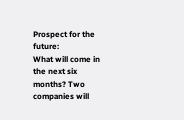Prospect for the future:
What will come in the next six months? Two companies will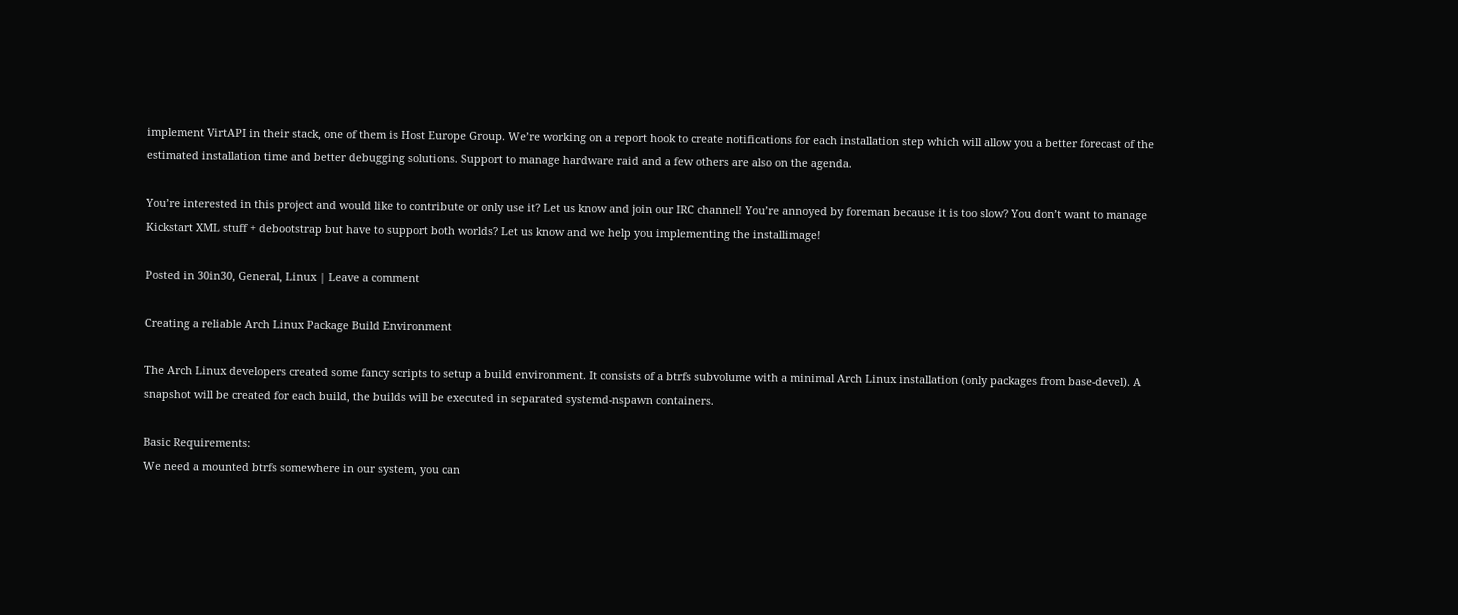implement VirtAPI in their stack, one of them is Host Europe Group. We’re working on a report hook to create notifications for each installation step which will allow you a better forecast of the estimated installation time and better debugging solutions. Support to manage hardware raid and a few others are also on the agenda.

You’re interested in this project and would like to contribute or only use it? Let us know and join our IRC channel! You’re annoyed by foreman because it is too slow? You don’t want to manage Kickstart XML stuff + debootstrap but have to support both worlds? Let us know and we help you implementing the installimage!

Posted in 30in30, General, Linux | Leave a comment

Creating a reliable Arch Linux Package Build Environment

The Arch Linux developers created some fancy scripts to setup a build environment. It consists of a btrfs subvolume with a minimal Arch Linux installation (only packages from base-devel). A snapshot will be created for each build, the builds will be executed in separated systemd-nspawn containers.

Basic Requirements:
We need a mounted btrfs somewhere in our system, you can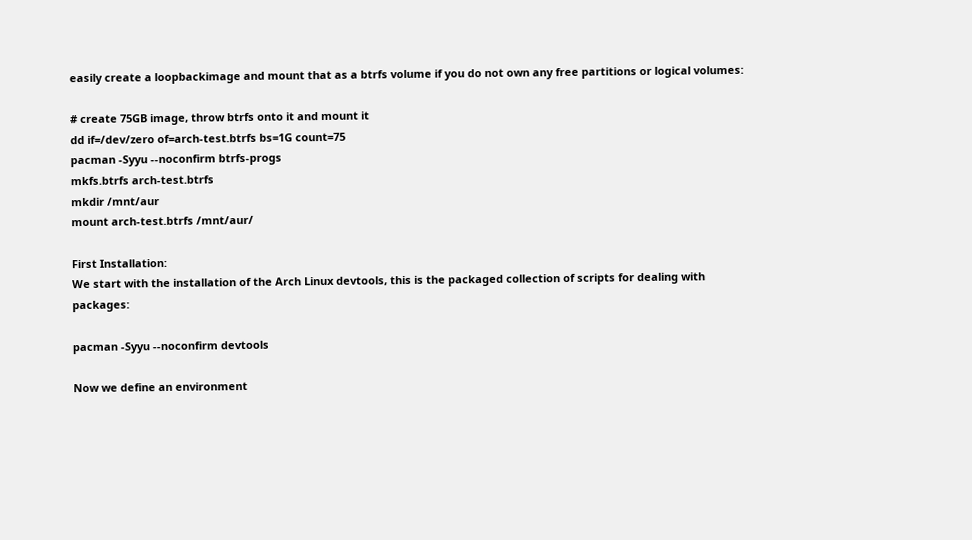easily create a loopbackimage and mount that as a btrfs volume if you do not own any free partitions or logical volumes:

# create 75GB image, throw btrfs onto it and mount it
dd if=/dev/zero of=arch-test.btrfs bs=1G count=75
pacman -Syyu --noconfirm btrfs-progs
mkfs.btrfs arch-test.btrfs
mkdir /mnt/aur
mount arch-test.btrfs /mnt/aur/

First Installation:
We start with the installation of the Arch Linux devtools, this is the packaged collection of scripts for dealing with packages:

pacman -Syyu --noconfirm devtools

Now we define an environment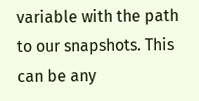variable with the path to our snapshots. This can be any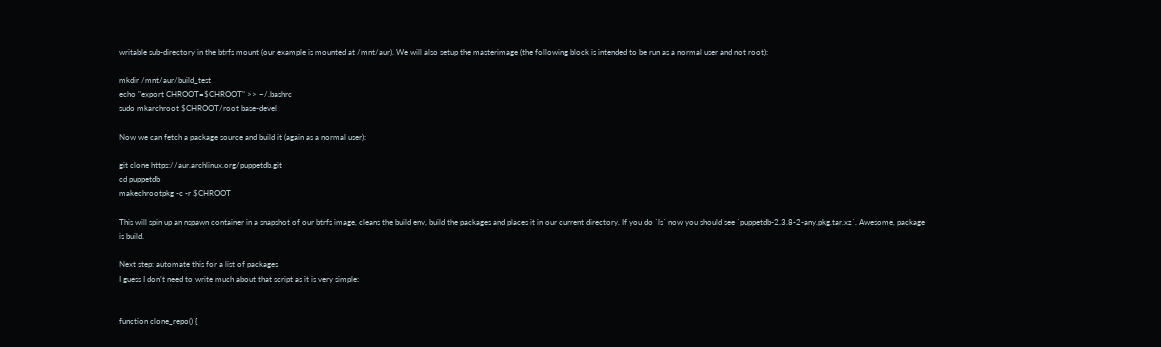writable sub-directory in the btrfs mount (our example is mounted at /mnt/aur). We will also setup the masterimage (the following block is intended to be run as a normal user and not root):

mkdir /mnt/aur/build_test
echo "export CHROOT=$CHROOT" >> ~/.bashrc
sudo mkarchroot $CHROOT/root base-devel

Now we can fetch a package source and build it (again as a normal user):

git clone https://aur.archlinux.org/puppetdb.git
cd puppetdb
makechrootpkg -c -r $CHROOT

This will spin up an nspawn container in a snapshot of our btrfs image, cleans the build env, build the packages and places it in our current directory. If you do `ls` now you should see `puppetdb-2.3.8-2-any.pkg.tar.xz`. Awesome, package is build.

Next step: automate this for a list of packages
I guess I don’t need to write much about that script as it is very simple:


function clone_repo() {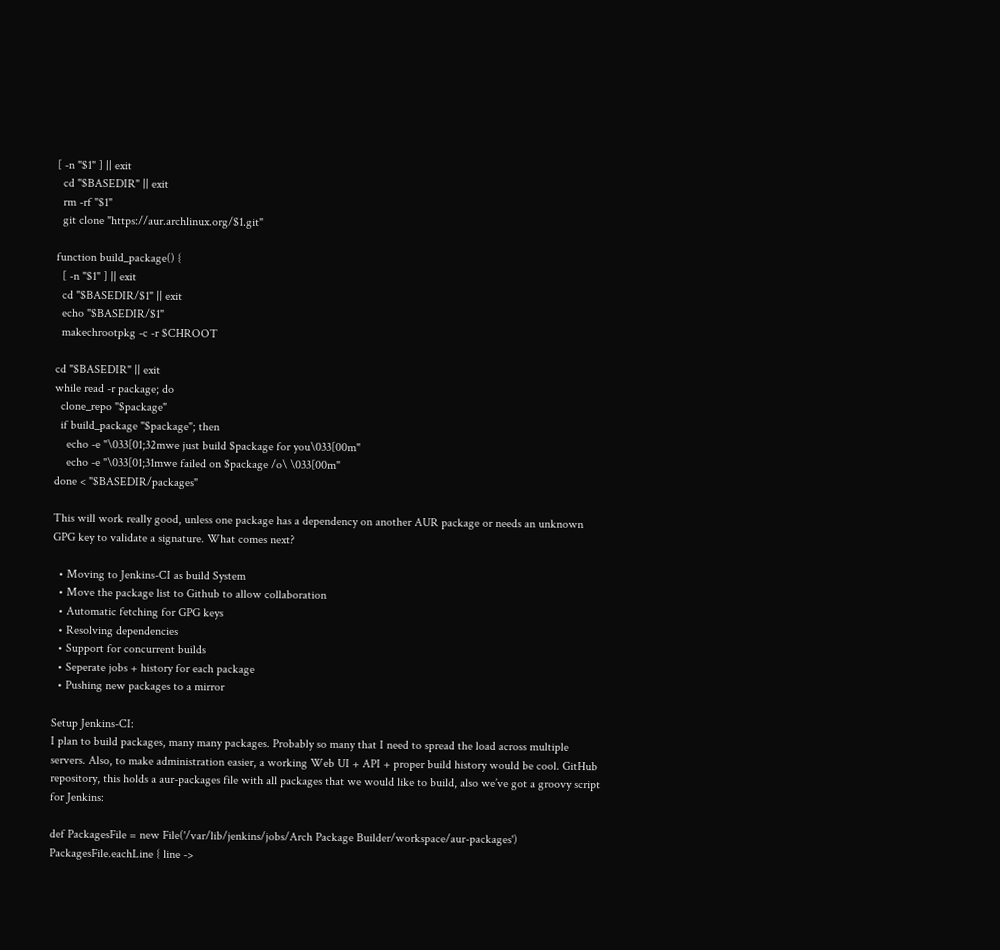[ -n "$1" ] || exit
  cd "$BASEDIR" || exit
  rm -rf "$1"
  git clone "https://aur.archlinux.org/$1.git"

function build_package() {
  [ -n "$1" ] || exit
  cd "$BASEDIR/$1" || exit
  echo "$BASEDIR/$1"
  makechrootpkg -c -r $CHROOT

cd "$BASEDIR" || exit
while read -r package; do
  clone_repo "$package"
  if build_package "$package"; then
    echo -e "\033[01;32mwe just build $package for you\033[00m"
    echo -e "\033[01;31mwe failed on $package /o\ \033[00m"
done < "$BASEDIR/packages"

This will work really good, unless one package has a dependency on another AUR package or needs an unknown GPG key to validate a signature. What comes next?

  • Moving to Jenkins-CI as build System
  • Move the package list to Github to allow collaboration
  • Automatic fetching for GPG keys
  • Resolving dependencies
  • Support for concurrent builds
  • Seperate jobs + history for each package
  • Pushing new packages to a mirror

Setup Jenkins-CI:
I plan to build packages, many many packages. Probably so many that I need to spread the load across multiple servers. Also, to make administration easier, a working Web UI + API + proper build history would be cool. GitHub repository, this holds a aur-packages file with all packages that we would like to build, also we’ve got a groovy script for Jenkins:

def PackagesFile = new File('/var/lib/jenkins/jobs/Arch Package Builder/workspace/aur-packages')
PackagesFile.eachLine { line ->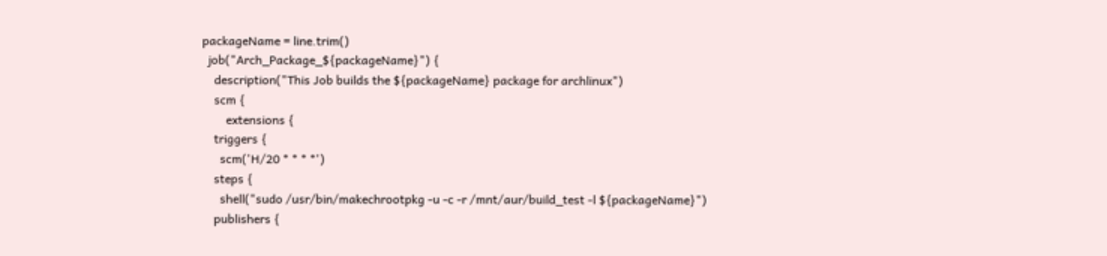packageName = line.trim()
  job("Arch_Package_${packageName}") {
    description("This Job builds the ${packageName} package for archlinux")
    scm {
        extensions {
    triggers {
      scm('H/20 * * * *')
    steps {
      shell("sudo /usr/bin/makechrootpkg -u -c -r /mnt/aur/build_test -l ${packageName}")
    publishers {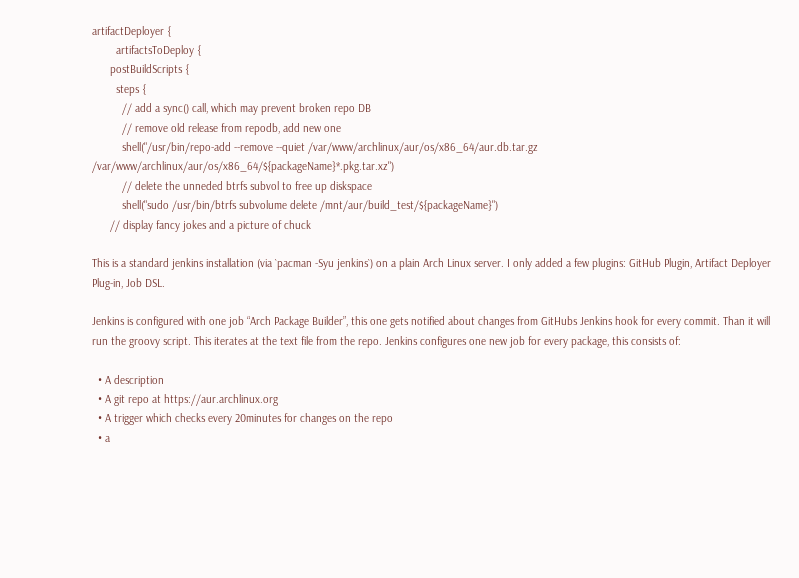artifactDeployer {
        artifactsToDeploy {
      postBuildScripts {
        steps {
          // add a sync() call, which may prevent broken repo DB
          // remove old release from repodb, add new one
          shell("/usr/bin/repo-add --remove --quiet /var/www/archlinux/aur/os/x86_64/aur.db.tar.gz /var/www/archlinux/aur/os/x86_64/${packageName}*.pkg.tar.xz")
          // delete the unneded btrfs subvol to free up diskspace
          shell("sudo /usr/bin/btrfs subvolume delete /mnt/aur/build_test/${packageName}")
      // display fancy jokes and a picture of chuck

This is a standard jenkins installation (via `pacman -Syu jenkins`) on a plain Arch Linux server. I only added a few plugins: GitHub Plugin, Artifact Deployer Plug-in, Job DSL.

Jenkins is configured with one job “Arch Package Builder”, this one gets notified about changes from GitHubs Jenkins hook for every commit. Than it will run the groovy script. This iterates at the text file from the repo. Jenkins configures one new job for every package, this consists of:

  • A description
  • A git repo at https://aur.archlinux.org
  • A trigger which checks every 20minutes for changes on the repo
  • a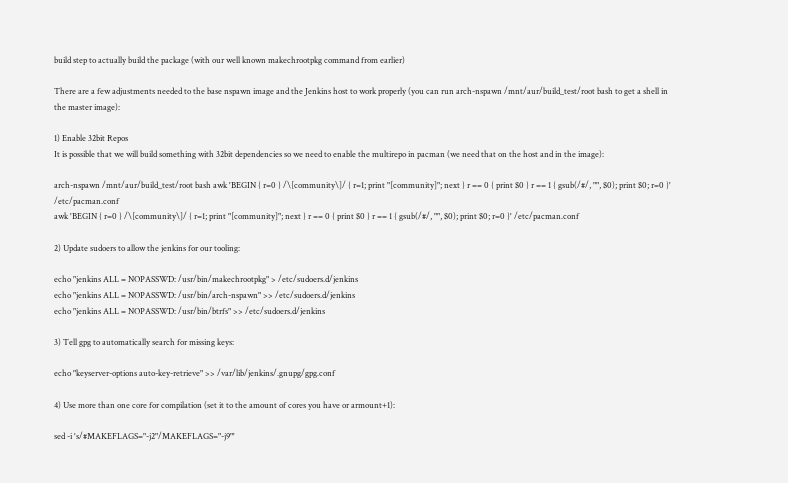build step to actually build the package (with our well known makechrootpkg command from earlier)

There are a few adjustments needed to the base nspawn image and the Jenkins host to work properly (you can run arch-nspawn /mnt/aur/build_test/root bash to get a shell in the master image):

1) Enable 32bit Repos
It is possible that we will build something with 32bit dependencies so we need to enable the multirepo in pacman (we need that on the host and in the image):

arch-nspawn /mnt/aur/build_test/root bash awk 'BEGIN { r=0 } /\[community\]/ { r=1; print "[community]"; next } r == 0 { print $0 } r == 1 { gsub(/#/, "", $0); print $0; r=0 }' /etc/pacman.conf
awk 'BEGIN { r=0 } /\[community\]/ { r=1; print "[community]"; next } r == 0 { print $0 } r == 1 { gsub(/#/, "", $0); print $0; r=0 }' /etc/pacman.conf

2) Update sudoers to allow the jenkins for our tooling:

echo "jenkins ALL = NOPASSWD: /usr/bin/makechrootpkg" > /etc/sudoers.d/jenkins
echo "jenkins ALL = NOPASSWD: /usr/bin/arch-nspawn" >> /etc/sudoers.d/jenkins
echo "jenkins ALL = NOPASSWD: /usr/bin/btrfs" >> /etc/sudoers.d/jenkins

3) Tell gpg to automatically search for missing keys:

echo "keyserver-options auto-key-retrieve" >> /var/lib/jenkins/.gnupg/gpg.conf

4) Use more than one core for compilation (set it to the amount of cores you have or armount+1):

sed -i 's/#MAKEFLAGS="-j2"/MAKEFLAGS="-j9"'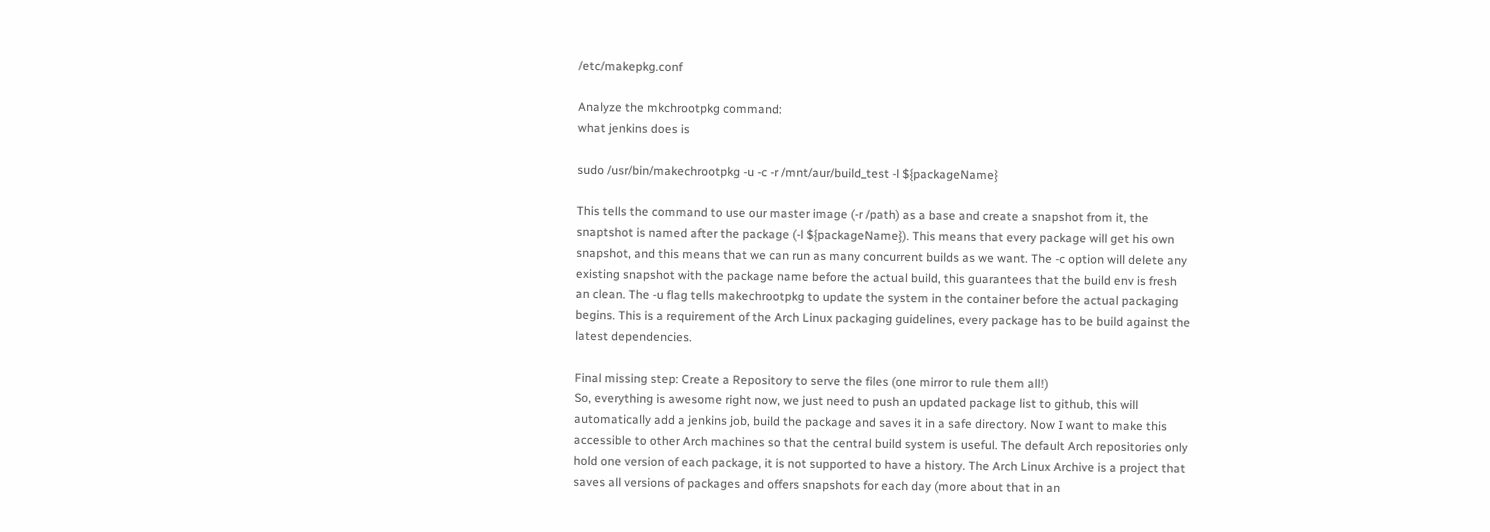/etc/makepkg.conf

Analyze the mkchrootpkg command:
what jenkins does is

sudo /usr/bin/makechrootpkg -u -c -r /mnt/aur/build_test -l ${packageName}

This tells the command to use our master image (-r /path) as a base and create a snapshot from it, the snaptshot is named after the package (-l ${packageName}). This means that every package will get his own snapshot, and this means that we can run as many concurrent builds as we want. The -c option will delete any existing snapshot with the package name before the actual build, this guarantees that the build env is fresh an clean. The -u flag tells makechrootpkg to update the system in the container before the actual packaging begins. This is a requirement of the Arch Linux packaging guidelines, every package has to be build against the latest dependencies.

Final missing step: Create a Repository to serve the files (one mirror to rule them all!)
So, everything is awesome right now, we just need to push an updated package list to github, this will automatically add a jenkins job, build the package and saves it in a safe directory. Now I want to make this accessible to other Arch machines so that the central build system is useful. The default Arch repositories only hold one version of each package, it is not supported to have a history. The Arch Linux Archive is a project that saves all versions of packages and offers snapshots for each day (more about that in an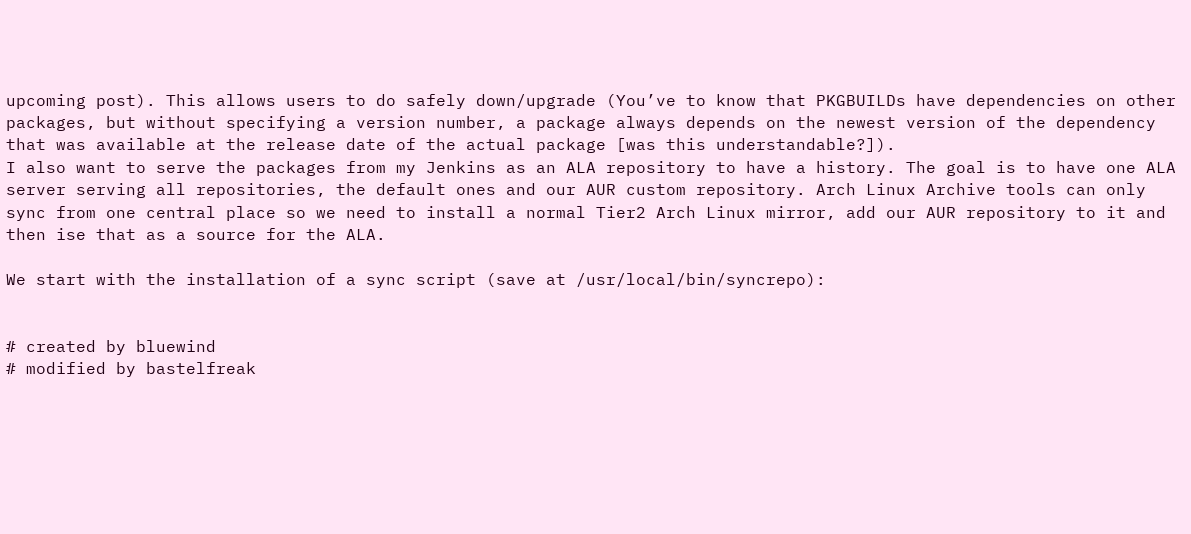upcoming post). This allows users to do safely down/upgrade (You’ve to know that PKGBUILDs have dependencies on other packages, but without specifying a version number, a package always depends on the newest version of the dependency that was available at the release date of the actual package [was this understandable?]).
I also want to serve the packages from my Jenkins as an ALA repository to have a history. The goal is to have one ALA server serving all repositories, the default ones and our AUR custom repository. Arch Linux Archive tools can only sync from one central place so we need to install a normal Tier2 Arch Linux mirror, add our AUR repository to it and then ise that as a source for the ALA.

We start with the installation of a sync script (save at /usr/local/bin/syncrepo):


# created by bluewind
# modified by bastelfreak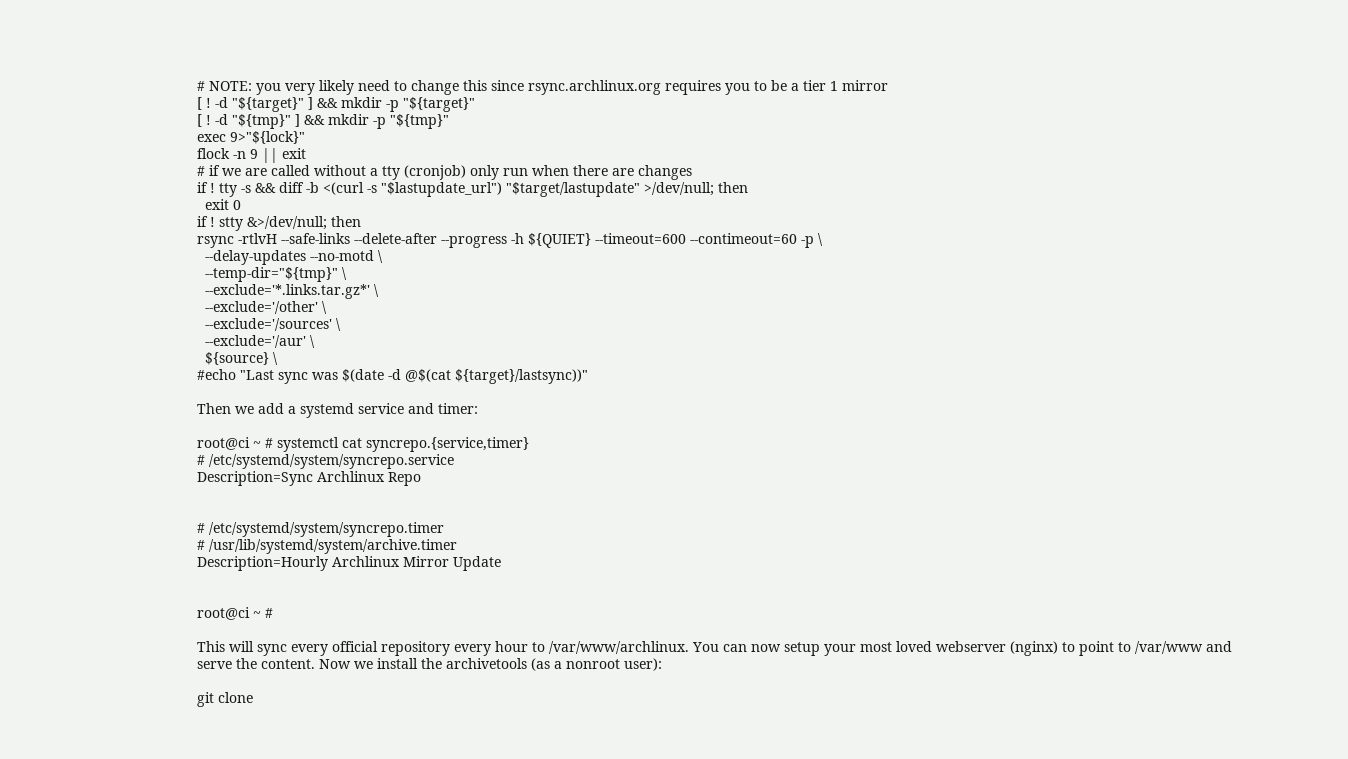# NOTE: you very likely need to change this since rsync.archlinux.org requires you to be a tier 1 mirror
[ ! -d "${target}" ] && mkdir -p "${target}"
[ ! -d "${tmp}" ] && mkdir -p "${tmp}"
exec 9>"${lock}"
flock -n 9 || exit
# if we are called without a tty (cronjob) only run when there are changes
if ! tty -s && diff -b <(curl -s "$lastupdate_url") "$target/lastupdate" >/dev/null; then
  exit 0
if ! stty &>/dev/null; then
rsync -rtlvH --safe-links --delete-after --progress -h ${QUIET} --timeout=600 --contimeout=60 -p \
  --delay-updates --no-motd \
  --temp-dir="${tmp}" \
  --exclude='*.links.tar.gz*' \
  --exclude='/other' \
  --exclude='/sources' \
  --exclude='/aur' \
  ${source} \
#echo "Last sync was $(date -d @$(cat ${target}/lastsync))"

Then we add a systemd service and timer:

root@ci ~ # systemctl cat syncrepo.{service,timer}
# /etc/systemd/system/syncrepo.service
Description=Sync Archlinux Repo


# /etc/systemd/system/syncrepo.timer
# /usr/lib/systemd/system/archive.timer
Description=Hourly Archlinux Mirror Update


root@ci ~ #

This will sync every official repository every hour to /var/www/archlinux. You can now setup your most loved webserver (nginx) to point to /var/www and serve the content. Now we install the archivetools (as a nonroot user):

git clone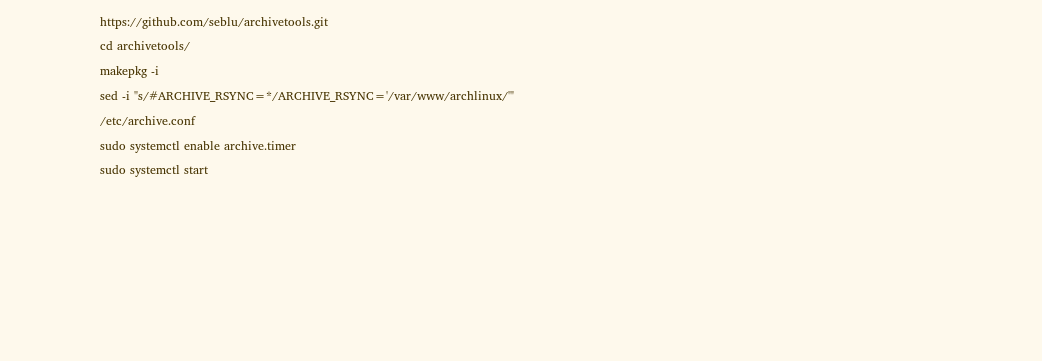https://github.com/seblu/archivetools.git
cd archivetools/
makepkg -i
sed -i "s/#ARCHIVE_RSYNC=*/ARCHIVE_RSYNC='/var/www/archlinux/'" /etc/archive.conf
sudo systemctl enable archive.timer
sudo systemctl start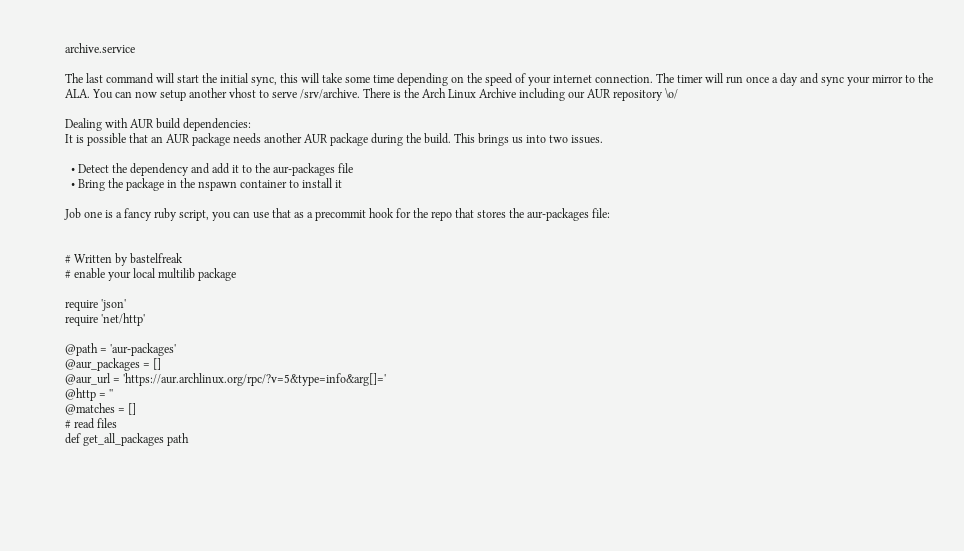archive.service

The last command will start the initial sync, this will take some time depending on the speed of your internet connection. The timer will run once a day and sync your mirror to the ALA. You can now setup another vhost to serve /srv/archive. There is the Arch Linux Archive including our AUR repository \o/

Dealing with AUR build dependencies:
It is possible that an AUR package needs another AUR package during the build. This brings us into two issues.

  • Detect the dependency and add it to the aur-packages file
  • Bring the package in the nspawn container to install it

Job one is a fancy ruby script, you can use that as a precommit hook for the repo that stores the aur-packages file:


# Written by bastelfreak
# enable your local multilib package

require 'json'
require 'net/http'

@path = 'aur-packages'
@aur_packages = []
@aur_url = 'https://aur.archlinux.org/rpc/?v=5&type=info&arg[]='
@http = ''
@matches = []
# read files
def get_all_packages path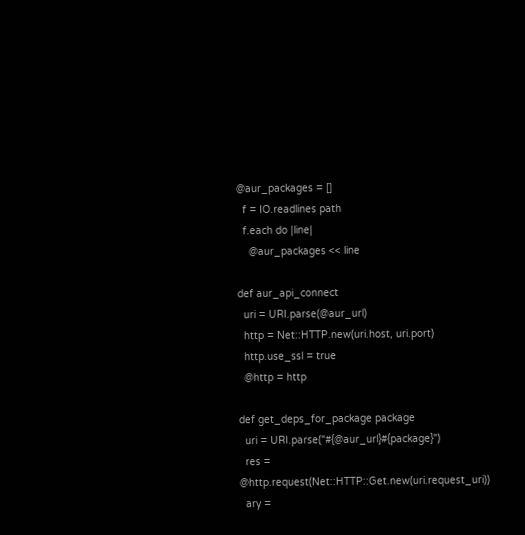@aur_packages = []
  f = IO.readlines path
  f.each do |line|
    @aur_packages << line

def aur_api_connect
  uri = URI.parse(@aur_url)
  http = Net::HTTP.new(uri.host, uri.port)
  http.use_ssl = true
  @http = http

def get_deps_for_package package
  uri = URI.parse("#{@aur_url}#{package}")
  res = @http.request(Net::HTTP::Get.new(uri.request_uri))
  ary =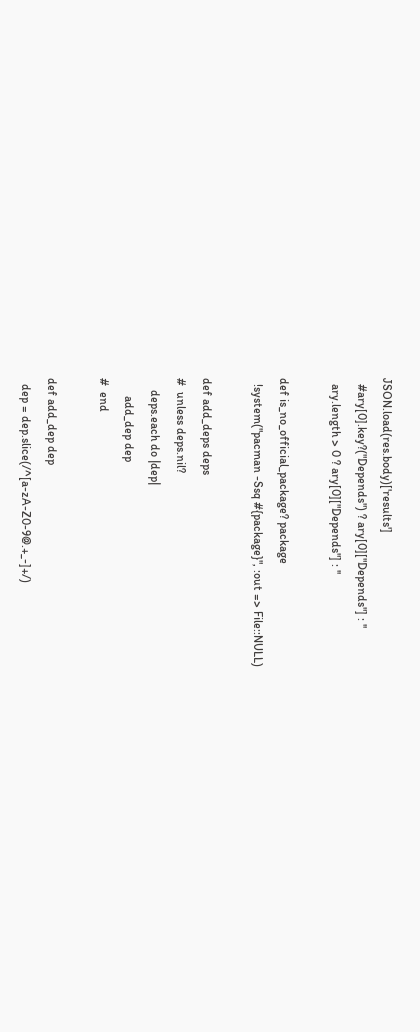JSON.load(res.body)['results']
  #ary[0].key?("Depends") ? ary[0]["Depends"] : ''
  ary.length > 0 ? ary[0]["Depends"] : ''

def is_no_official_package? package
  !system("pacman -Ssq #{package}", :out => File::NULL)

def add_deps deps
#  unless deps.nil?
    deps.each do |dep|
      add_dep dep
#  end

def add_dep dep
  dep = dep.slice(/^[a-zA-Z0-9@.+_-]+/)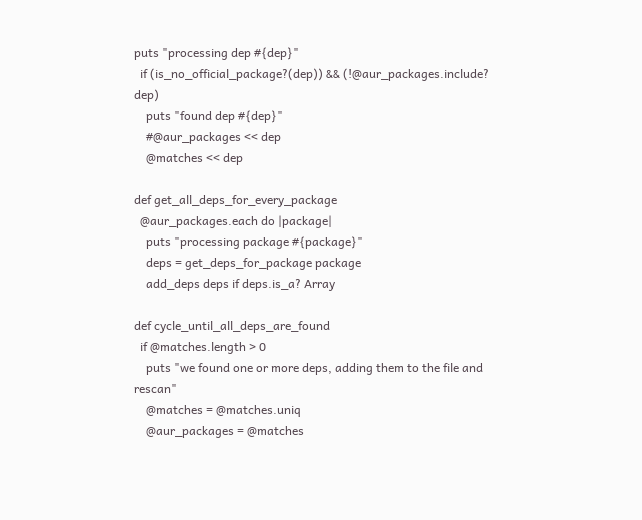puts "processing dep #{dep}"
  if (is_no_official_package?(dep)) && (!@aur_packages.include? dep)
    puts "found dep #{dep}"
    #@aur_packages << dep
    @matches << dep

def get_all_deps_for_every_package
  @aur_packages.each do |package|
    puts "processing package #{package}"
    deps = get_deps_for_package package
    add_deps deps if deps.is_a? Array

def cycle_until_all_deps_are_found
  if @matches.length > 0
    puts "we found one or more deps, adding them to the file and rescan"
    @matches = @matches.uniq
    @aur_packages = @matches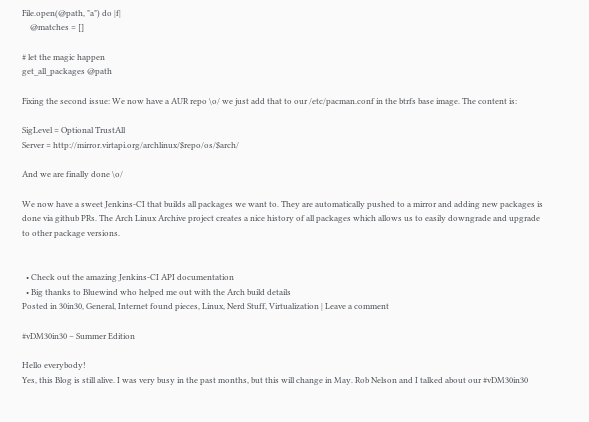File.open(@path, "a") do |f|
    @matches = []

# let the magic happen
get_all_packages @path

Fixing the second issue: We now have a AUR repo \o/ we just add that to our /etc/pacman.conf in the btrfs base image. The content is:

SigLevel = Optional TrustAll
Server = http://mirror.virtapi.org/archlinux/$repo/os/$arch/

And we are finally done \o/

We now have a sweet Jenkins-CI that builds all packages we want to. They are automatically pushed to a mirror and adding new packages is done via github PRs. The Arch Linux Archive project creates a nice history of all packages which allows us to easily downgrade and upgrade to other package versions.


  • Check out the amazing Jenkins-CI API documentation
  • Big thanks to Bluewind who helped me out with the Arch build details
Posted in 30in30, General, Internet found pieces, Linux, Nerd Stuff, Virtualization | Leave a comment

#vDM30in30 – Summer Edition

Hello everybody!
Yes, this Blog is still alive. I was very busy in the past months, but this will change in May. Rob Nelson and I talked about our #vDM30in30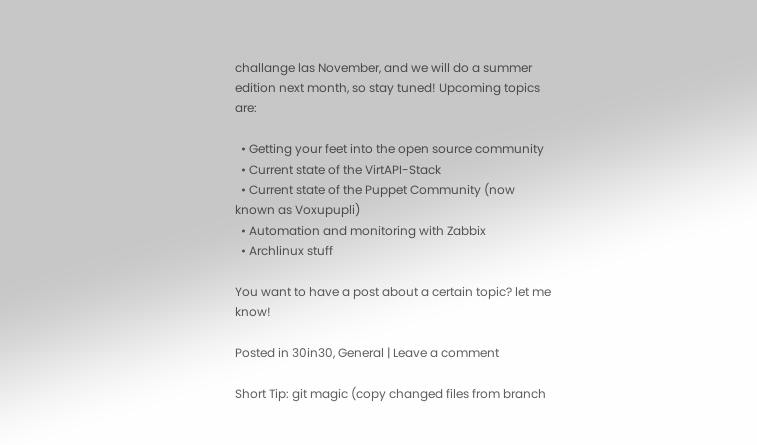challange las November, and we will do a summer edition next month, so stay tuned! Upcoming topics are:

  • Getting your feet into the open source community
  • Current state of the VirtAPI-Stack
  • Current state of the Puppet Community (now known as Voxupupli)
  • Automation and monitoring with Zabbix
  • Archlinux stuff

You want to have a post about a certain topic? let me know!

Posted in 30in30, General | Leave a comment

Short Tip: git magic (copy changed files from branch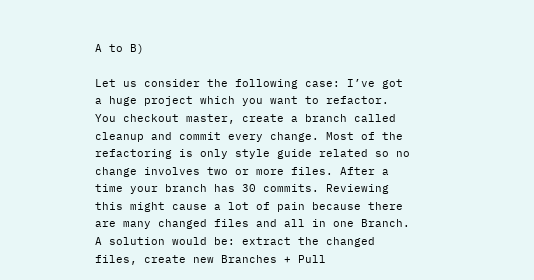A to B)

Let us consider the following case: I’ve got a huge project which you want to refactor. You checkout master, create a branch called cleanup and commit every change. Most of the refactoring is only style guide related so no change involves two or more files. After a time your branch has 30 commits. Reviewing this might cause a lot of pain because there are many changed files and all in one Branch. A solution would be: extract the changed files, create new Branches + Pull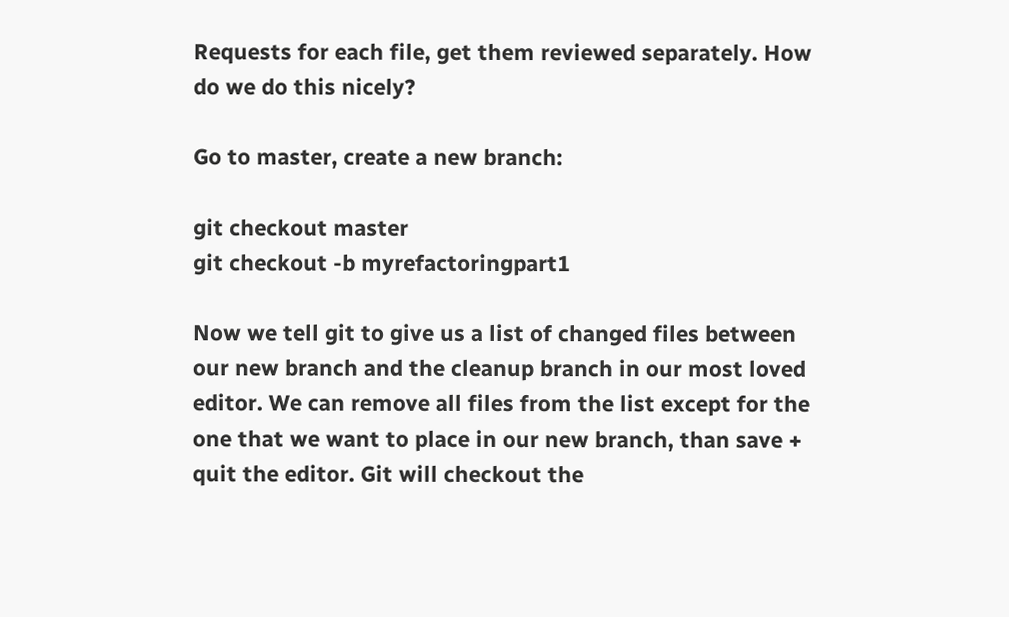Requests for each file, get them reviewed separately. How do we do this nicely?

Go to master, create a new branch:

git checkout master
git checkout -b myrefactoringpart1

Now we tell git to give us a list of changed files between our new branch and the cleanup branch in our most loved editor. We can remove all files from the list except for the one that we want to place in our new branch, than save + quit the editor. Git will checkout the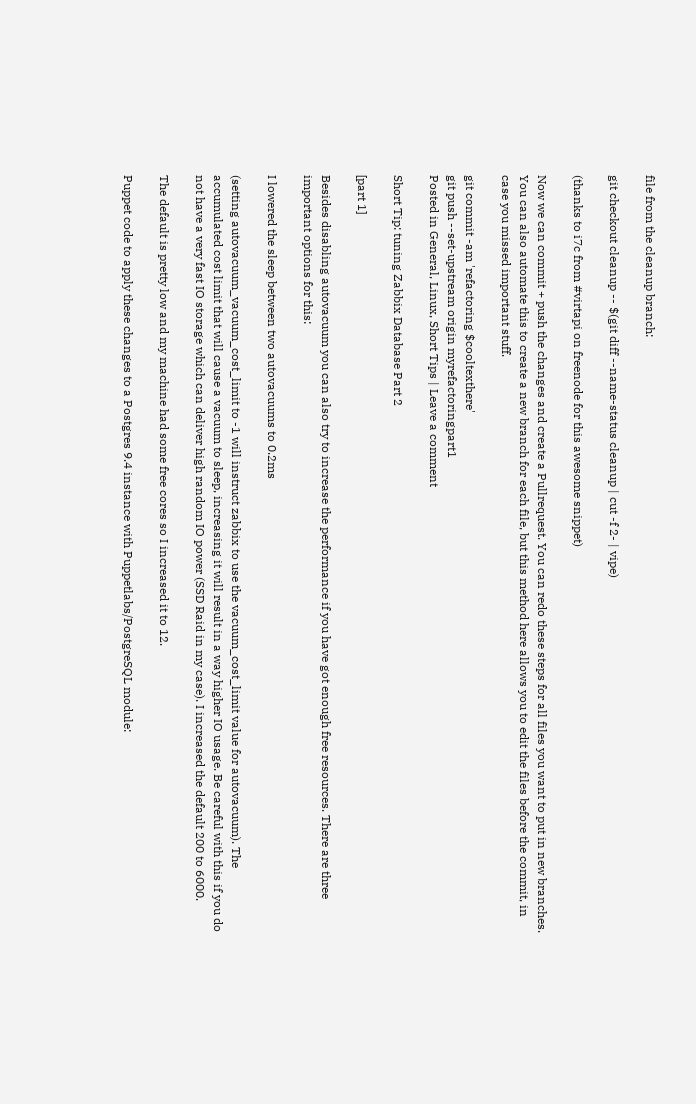file from the cleanup branch:

git checkout cleanup -- $(git diff --name-status cleanup | cut -f 2- | vipe)

(thanks to i7c from #virtapi on freenode for this awesome snippet)

Now we can commit + push the changes and create a Pullrequest. You can redo these steps for all files you want to put in new branches. You can also automate this to create a new branch for each file, but this method here allows you to edit the files before the commit, in case you missed important stuff.

git commit -am 'refactoring $cooltexthere'
git push --set-upstream origin myrefactoringpart1
Posted in General, Linux, Short Tips | Leave a comment

Short Tip: tuning Zabbix Database Part 2

[part 1]

Besides disabling autovacuum you can also try to increase the performance if you have got enough free resources. There are three important options for this:

I lowered the sleep between two autovacuums to 0.2ms

(setting autovacuum_vacuum_cost_limit to -1 will instruct zabbix to use the vacuum_cost_limit value for autovacuum). The accumulated cost limit that will cause a vacuum to sleep, increasing it will result in a way higher IO usage. Be careful with this if you do not have a very fast IO storage which can deliver high random IO power (SSD Raid in my case). I increased the default 200 to 6000.

The default is pretty low and my machine had some free cores so I increased it to 12.

Puppet code to apply these changes to a Postgres 9.4 instance with Puppetlabs/PostgreSQL module: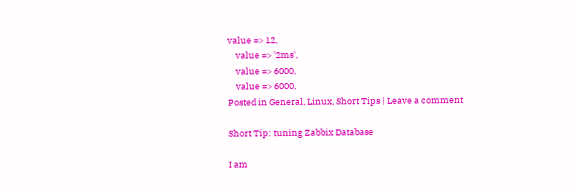value => 12,
    value => '2ms',
    value => 6000,
    value => 6000,
Posted in General, Linux, Short Tips | Leave a comment

Short Tip: tuning Zabbix Database

I am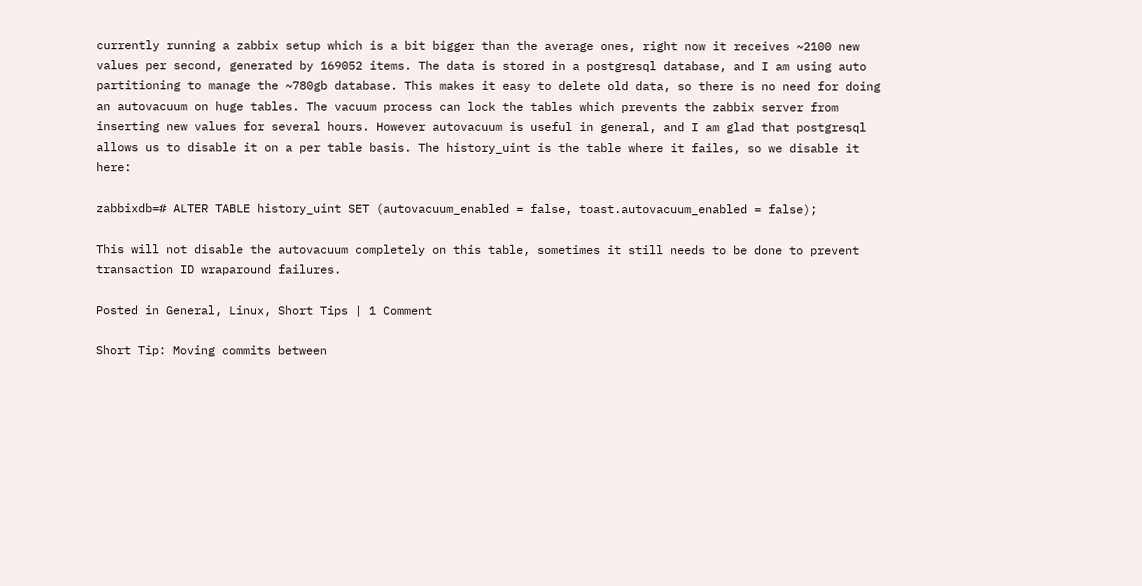currently running a zabbix setup which is a bit bigger than the average ones, right now it receives ~2100 new values per second, generated by 169052 items. The data is stored in a postgresql database, and I am using auto partitioning to manage the ~780gb database. This makes it easy to delete old data, so there is no need for doing an autovacuum on huge tables. The vacuum process can lock the tables which prevents the zabbix server from inserting new values for several hours. However autovacuum is useful in general, and I am glad that postgresql allows us to disable it on a per table basis. The history_uint is the table where it failes, so we disable it here:

zabbixdb=# ALTER TABLE history_uint SET (autovacuum_enabled = false, toast.autovacuum_enabled = false);

This will not disable the autovacuum completely on this table, sometimes it still needs to be done to prevent transaction ID wraparound failures.

Posted in General, Linux, Short Tips | 1 Comment

Short Tip: Moving commits between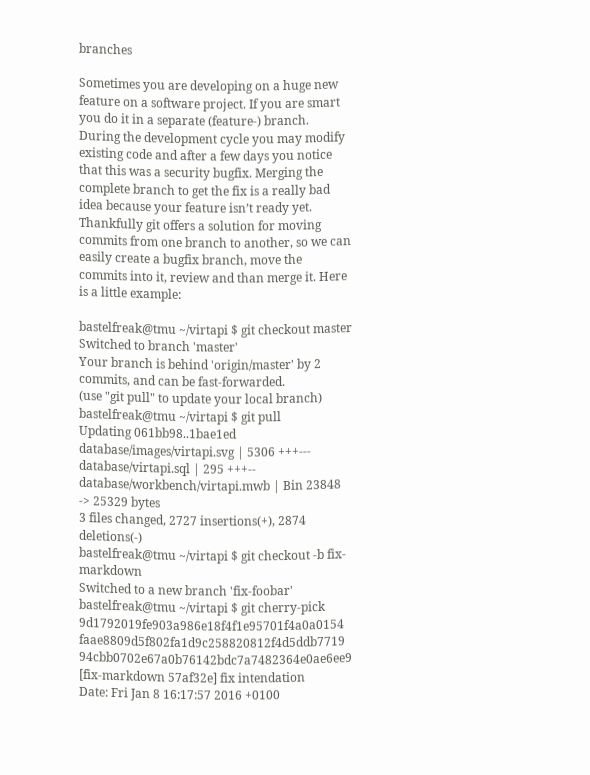branches

Sometimes you are developing on a huge new feature on a software project. If you are smart you do it in a separate (feature-) branch. During the development cycle you may modify existing code and after a few days you notice that this was a security bugfix. Merging the complete branch to get the fix is a really bad idea because your feature isn’t ready yet. Thankfully git offers a solution for moving commits from one branch to another, so we can easily create a bugfix branch, move the commits into it, review and than merge it. Here is a little example:

bastelfreak@tmu ~/virtapi $ git checkout master
Switched to branch 'master'
Your branch is behind 'origin/master' by 2 commits, and can be fast-forwarded.
(use "git pull" to update your local branch)
bastelfreak@tmu ~/virtapi $ git pull
Updating 061bb98..1bae1ed
database/images/virtapi.svg | 5306 +++---
database/virtapi.sql | 295 +++--
database/workbench/virtapi.mwb | Bin 23848 -> 25329 bytes
3 files changed, 2727 insertions(+), 2874 deletions(-)
bastelfreak@tmu ~/virtapi $ git checkout -b fix-markdown
Switched to a new branch 'fix-foobar'
bastelfreak@tmu ~/virtapi $ git cherry-pick 9d1792019fe903a986e18f4f1e95701f4a0a0154 faae8809d5f802fa1d9c258820812f4d5ddb7719 94cbb0702e67a0b76142bdc7a7482364e0ae6ee9
[fix-markdown 57af32e] fix intendation
Date: Fri Jan 8 16:17:57 2016 +0100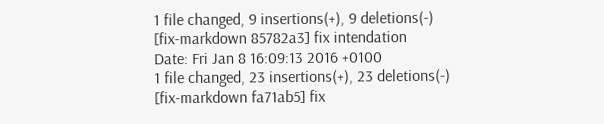1 file changed, 9 insertions(+), 9 deletions(-)
[fix-markdown 85782a3] fix intendation
Date: Fri Jan 8 16:09:13 2016 +0100
1 file changed, 23 insertions(+), 23 deletions(-)
[fix-markdown fa71ab5] fix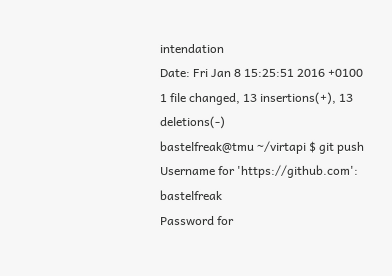intendation
Date: Fri Jan 8 15:25:51 2016 +0100
1 file changed, 13 insertions(+), 13 deletions(-)
bastelfreak@tmu ~/virtapi $ git push
Username for 'https://github.com': bastelfreak
Password for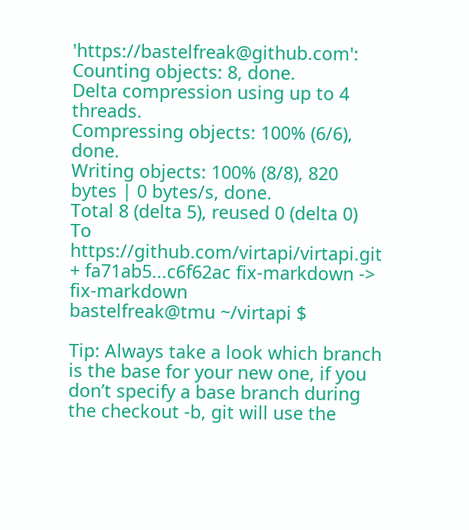'https://bastelfreak@github.com':
Counting objects: 8, done.
Delta compression using up to 4 threads.
Compressing objects: 100% (6/6), done.
Writing objects: 100% (8/8), 820 bytes | 0 bytes/s, done.
Total 8 (delta 5), reused 0 (delta 0)
To https://github.com/virtapi/virtapi.git
+ fa71ab5...c6f62ac fix-markdown -> fix-markdown
bastelfreak@tmu ~/virtapi $

Tip: Always take a look which branch is the base for your new one, if you don’t specify a base branch during the checkout -b, git will use the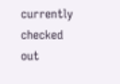currently checked out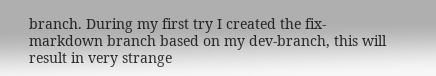branch. During my first try I created the fix-markdown branch based on my dev-branch, this will result in very strange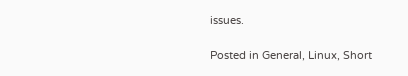issues.

Posted in General, Linux, Short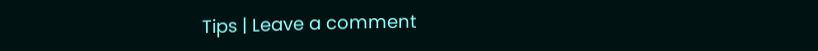Tips | Leave a comment